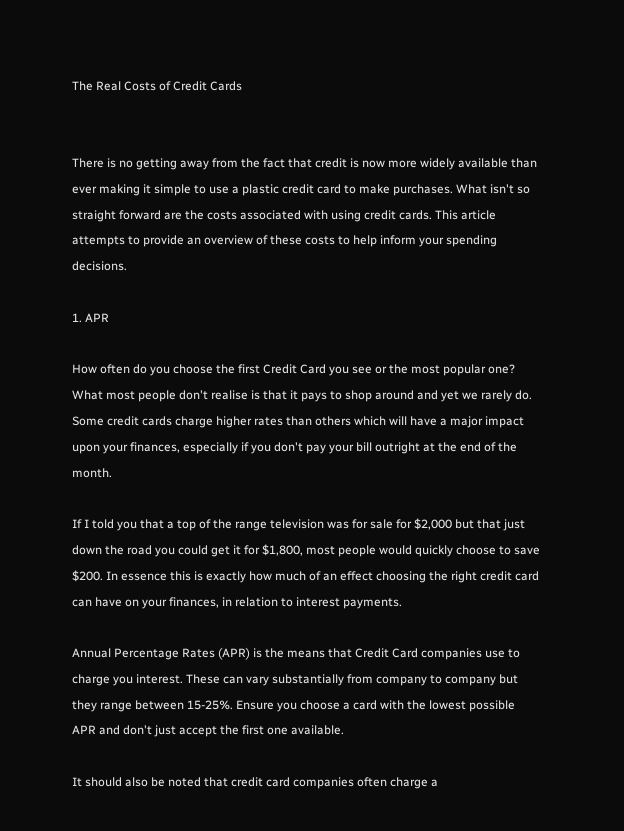The Real Costs of Credit Cards


There is no getting away from the fact that credit is now more widely available than ever making it simple to use a plastic credit card to make purchases. What isn't so straight forward are the costs associated with using credit cards. This article attempts to provide an overview of these costs to help inform your spending decisions.

1. APR

How often do you choose the first Credit Card you see or the most popular one? What most people don't realise is that it pays to shop around and yet we rarely do. Some credit cards charge higher rates than others which will have a major impact upon your finances, especially if you don't pay your bill outright at the end of the month.

If I told you that a top of the range television was for sale for $2,000 but that just down the road you could get it for $1,800, most people would quickly choose to save $200. In essence this is exactly how much of an effect choosing the right credit card can have on your finances, in relation to interest payments.

Annual Percentage Rates (APR) is the means that Credit Card companies use to charge you interest. These can vary substantially from company to company but they range between 15-25%. Ensure you choose a card with the lowest possible APR and don't just accept the first one available.

It should also be noted that credit card companies often charge a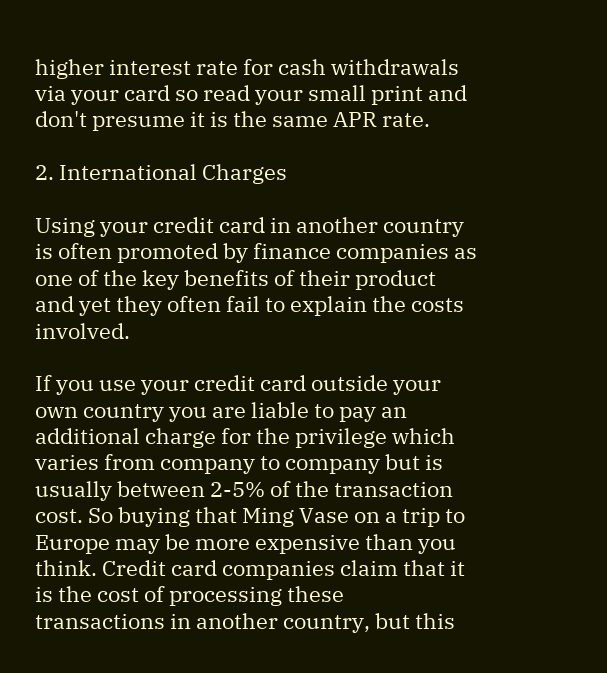higher interest rate for cash withdrawals via your card so read your small print and don't presume it is the same APR rate.

2. International Charges

Using your credit card in another country is often promoted by finance companies as one of the key benefits of their product and yet they often fail to explain the costs involved.

If you use your credit card outside your own country you are liable to pay an additional charge for the privilege which varies from company to company but is usually between 2-5% of the transaction cost. So buying that Ming Vase on a trip to Europe may be more expensive than you think. Credit card companies claim that it is the cost of processing these transactions in another country, but this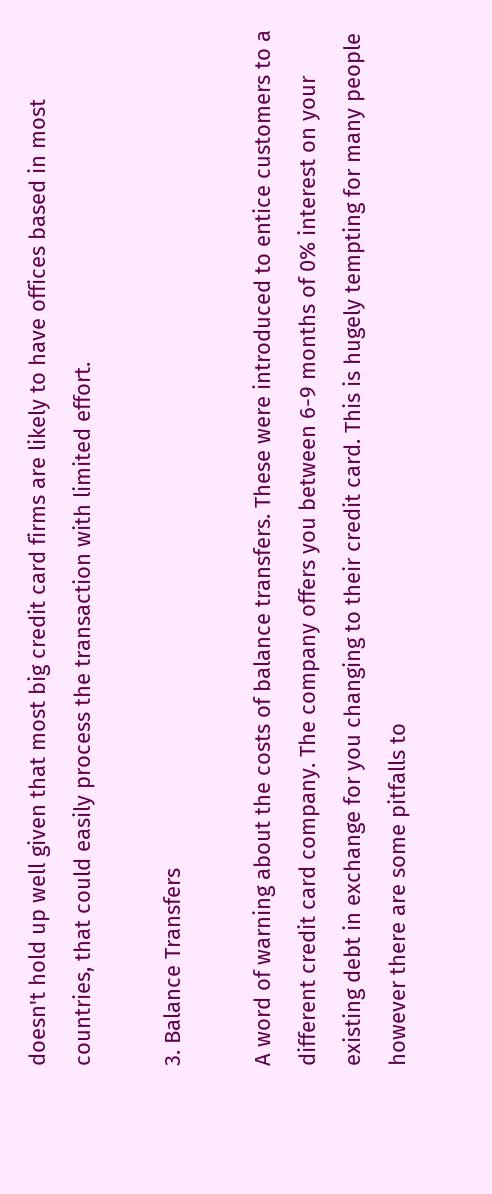doesn't hold up well given that most big credit card firms are likely to have offices based in most countries, that could easily process the transaction with limited effort.

3. Balance Transfers

A word of warning about the costs of balance transfers. These were introduced to entice customers to a different credit card company. The company offers you between 6-9 months of 0% interest on your existing debt in exchange for you changing to their credit card. This is hugely tempting for many people however there are some pitfalls to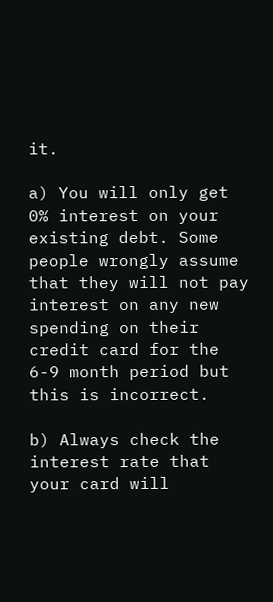it.

a) You will only get 0% interest on your existing debt. Some people wrongly assume that they will not pay interest on any new spending on their credit card for the 6-9 month period but this is incorrect.

b) Always check the interest rate that your card will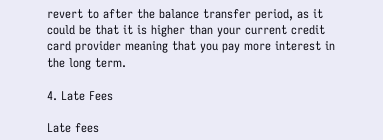revert to after the balance transfer period, as it could be that it is higher than your current credit card provider meaning that you pay more interest in the long term.

4. Late Fees

Late fees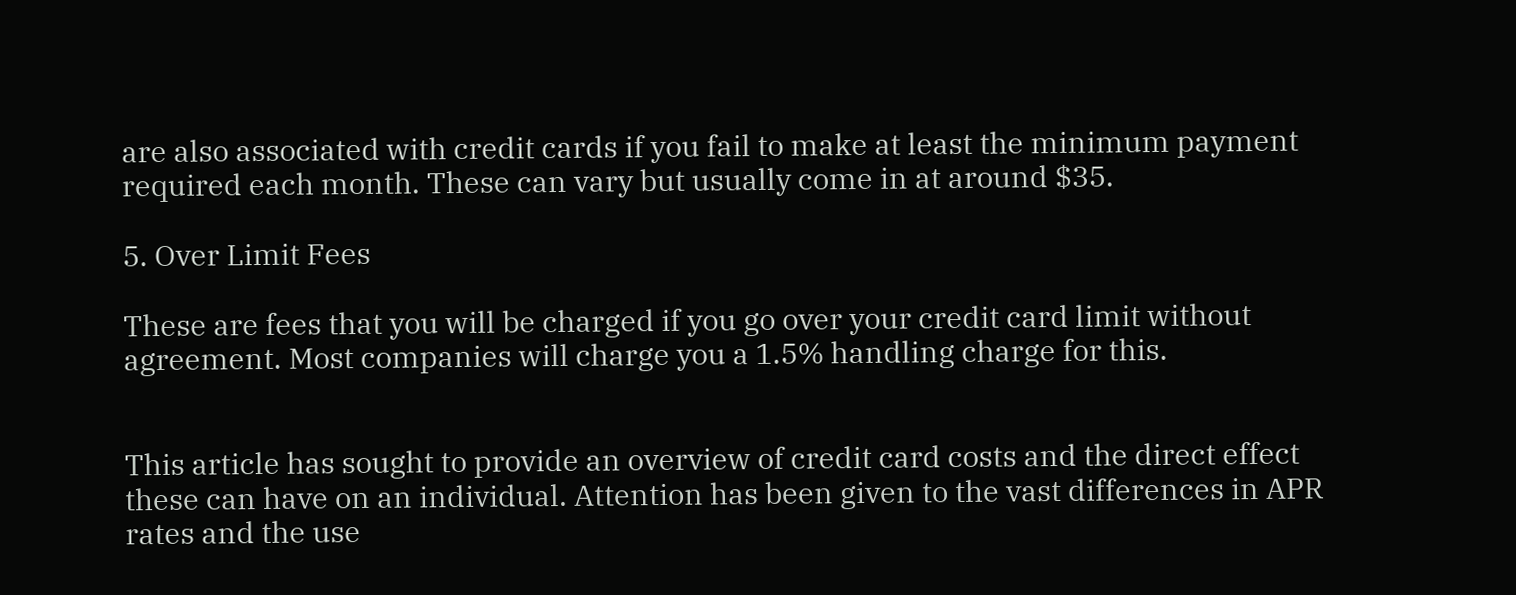are also associated with credit cards if you fail to make at least the minimum payment required each month. These can vary but usually come in at around $35.

5. Over Limit Fees

These are fees that you will be charged if you go over your credit card limit without agreement. Most companies will charge you a 1.5% handling charge for this.


This article has sought to provide an overview of credit card costs and the direct effect these can have on an individual. Attention has been given to the vast differences in APR rates and the use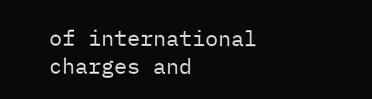of international charges and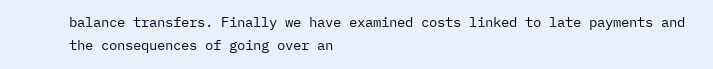balance transfers. Finally we have examined costs linked to late payments and the consequences of going over an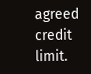agreed credit limit.